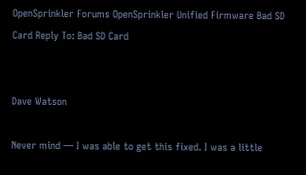OpenSprinkler Forums OpenSprinkler Unified Firmware Bad SD Card Reply To: Bad SD Card


Dave Watson

Never mind — I was able to get this fixed. I was a little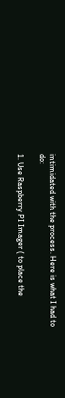intimidated with the process. Here is what I had to do:

1. Use Raspberry PI Imager ( to place the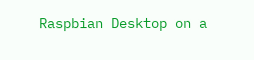Raspbian Desktop on a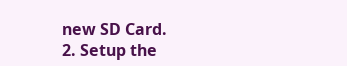new SD Card.
2. Setup the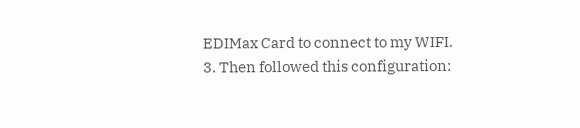EDIMax Card to connect to my WIFI.
3. Then followed this configuration: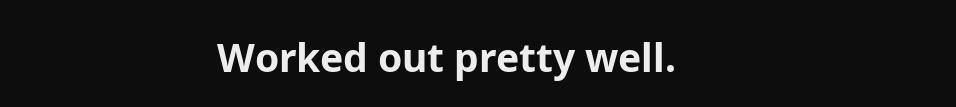Worked out pretty well.